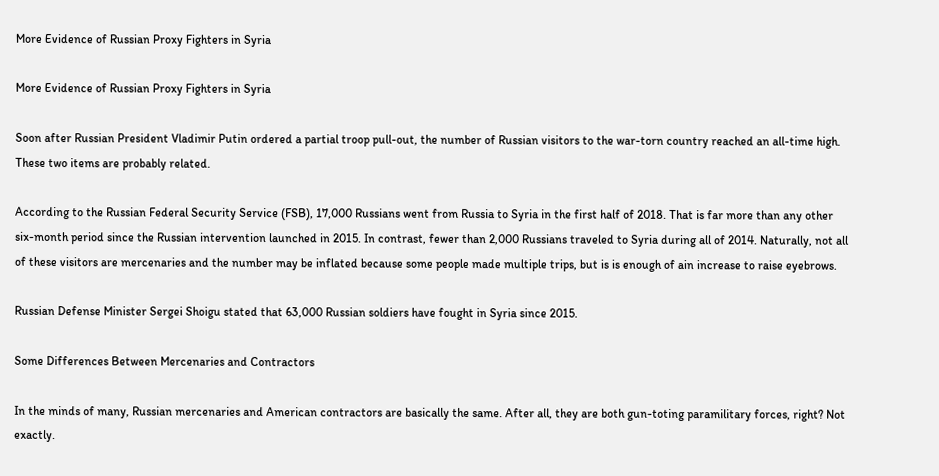More Evidence of Russian Proxy Fighters in Syria

More Evidence of Russian Proxy Fighters in Syria

Soon after Russian President Vladimir Putin ordered a partial troop pull-out, the number of Russian visitors to the war-torn country reached an all-time high. These two items are probably related.

According to the Russian Federal Security Service (FSB), 17,000 Russians went from Russia to Syria in the first half of 2018. That is far more than any other six-month period since the Russian intervention launched in 2015. In contrast, fewer than 2,000 Russians traveled to Syria during all of 2014. Naturally, not all of these visitors are mercenaries and the number may be inflated because some people made multiple trips, but is is enough of ain increase to raise eyebrows.

Russian Defense Minister Sergei Shoigu stated that 63,000 Russian soldiers have fought in Syria since 2015.

Some Differences Between Mercenaries and Contractors

In the minds of many, Russian mercenaries and American contractors are basically the same. After all, they are both gun-toting paramilitary forces, right? Not exactly.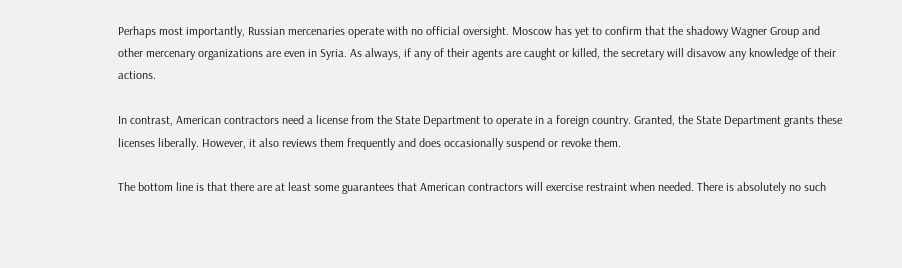Perhaps most importantly, Russian mercenaries operate with no official oversight. Moscow has yet to confirm that the shadowy Wagner Group and other mercenary organizations are even in Syria. As always, if any of their agents are caught or killed, the secretary will disavow any knowledge of their actions.

In contrast, American contractors need a license from the State Department to operate in a foreign country. Granted, the State Department grants these licenses liberally. However, it also reviews them frequently and does occasionally suspend or revoke them.

The bottom line is that there are at least some guarantees that American contractors will exercise restraint when needed. There is absolutely no such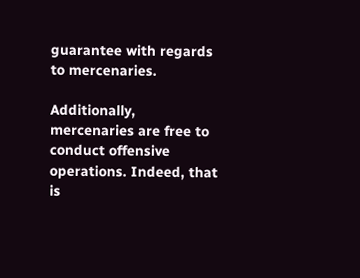guarantee with regards to mercenaries.

Additionally, mercenaries are free to conduct offensive operations. Indeed, that is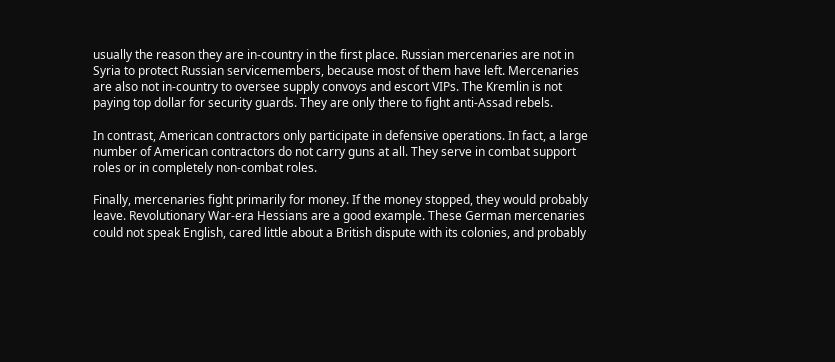usually the reason they are in-country in the first place. Russian mercenaries are not in Syria to protect Russian servicemembers, because most of them have left. Mercenaries are also not in-country to oversee supply convoys and escort VIPs. The Kremlin is not paying top dollar for security guards. They are only there to fight anti-Assad rebels.

In contrast, American contractors only participate in defensive operations. In fact, a large number of American contractors do not carry guns at all. They serve in combat support roles or in completely non-combat roles.

Finally, mercenaries fight primarily for money. If the money stopped, they would probably leave. Revolutionary War-era Hessians are a good example. These German mercenaries could not speak English, cared little about a British dispute with its colonies, and probably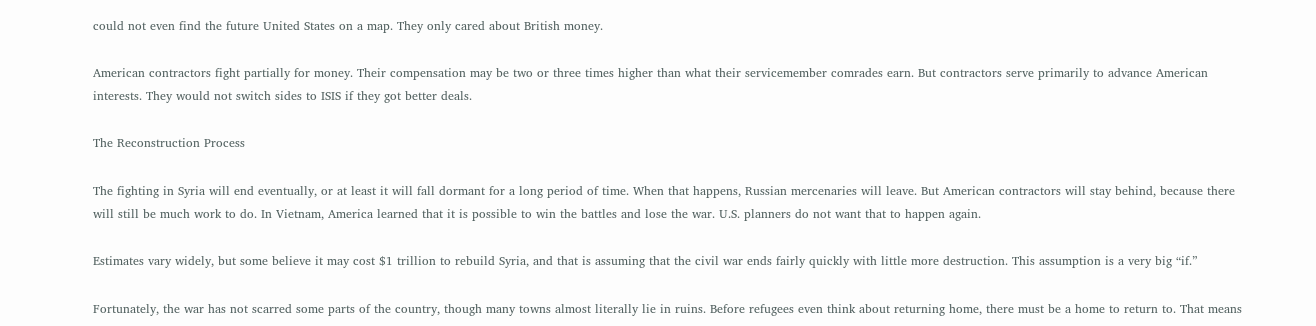could not even find the future United States on a map. They only cared about British money.

American contractors fight partially for money. Their compensation may be two or three times higher than what their servicemember comrades earn. But contractors serve primarily to advance American interests. They would not switch sides to ISIS if they got better deals.

The Reconstruction Process

The fighting in Syria will end eventually, or at least it will fall dormant for a long period of time. When that happens, Russian mercenaries will leave. But American contractors will stay behind, because there will still be much work to do. In Vietnam, America learned that it is possible to win the battles and lose the war. U.S. planners do not want that to happen again.

Estimates vary widely, but some believe it may cost $1 trillion to rebuild Syria, and that is assuming that the civil war ends fairly quickly with little more destruction. This assumption is a very big “if.”

Fortunately, the war has not scarred some parts of the country, though many towns almost literally lie in ruins. Before refugees even think about returning home, there must be a home to return to. That means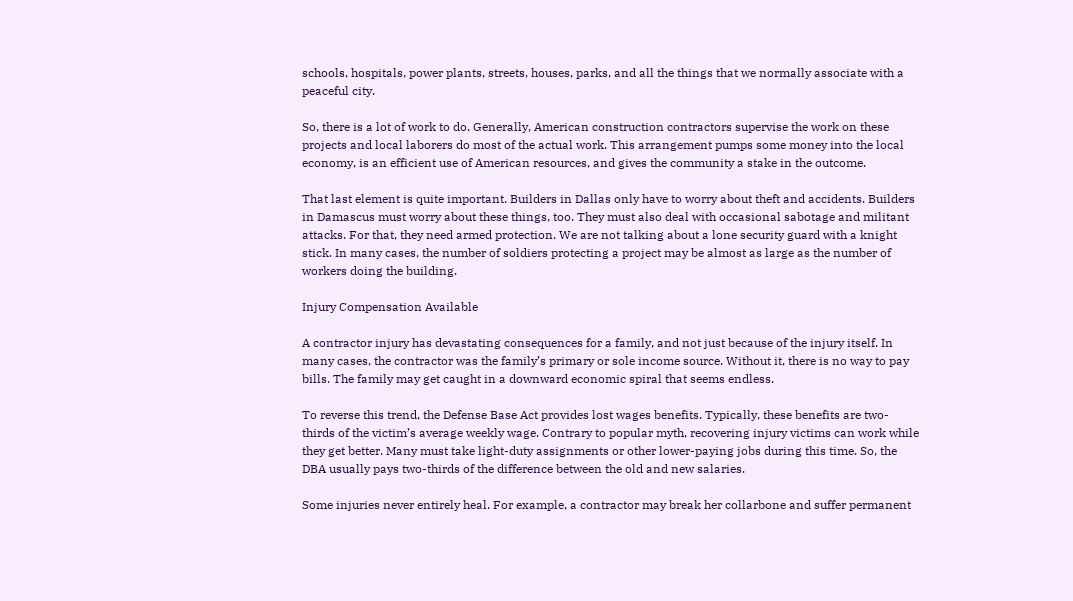schools, hospitals, power plants, streets, houses, parks, and all the things that we normally associate with a peaceful city.

So, there is a lot of work to do. Generally, American construction contractors supervise the work on these projects and local laborers do most of the actual work. This arrangement pumps some money into the local economy, is an efficient use of American resources, and gives the community a stake in the outcome.

That last element is quite important. Builders in Dallas only have to worry about theft and accidents. Builders in Damascus must worry about these things, too. They must also deal with occasional sabotage and militant attacks. For that, they need armed protection. We are not talking about a lone security guard with a knight stick. In many cases, the number of soldiers protecting a project may be almost as large as the number of workers doing the building.

Injury Compensation Available

A contractor injury has devastating consequences for a family, and not just because of the injury itself. In many cases, the contractor was the family’s primary or sole income source. Without it, there is no way to pay bills. The family may get caught in a downward economic spiral that seems endless.

To reverse this trend, the Defense Base Act provides lost wages benefits. Typically, these benefits are two-thirds of the victim’s average weekly wage. Contrary to popular myth, recovering injury victims can work while they get better. Many must take light-duty assignments or other lower-paying jobs during this time. So, the DBA usually pays two-thirds of the difference between the old and new salaries.

Some injuries never entirely heal. For example, a contractor may break her collarbone and suffer permanent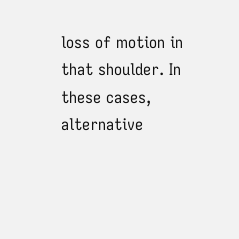loss of motion in that shoulder. In these cases, alternative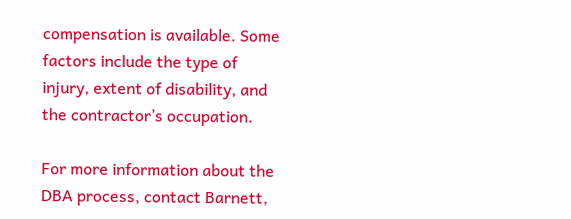compensation is available. Some factors include the type of injury, extent of disability, and the contractor’s occupation.

For more information about the DBA process, contact Barnett,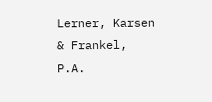Lerner, Karsen & Frankel, P.A.